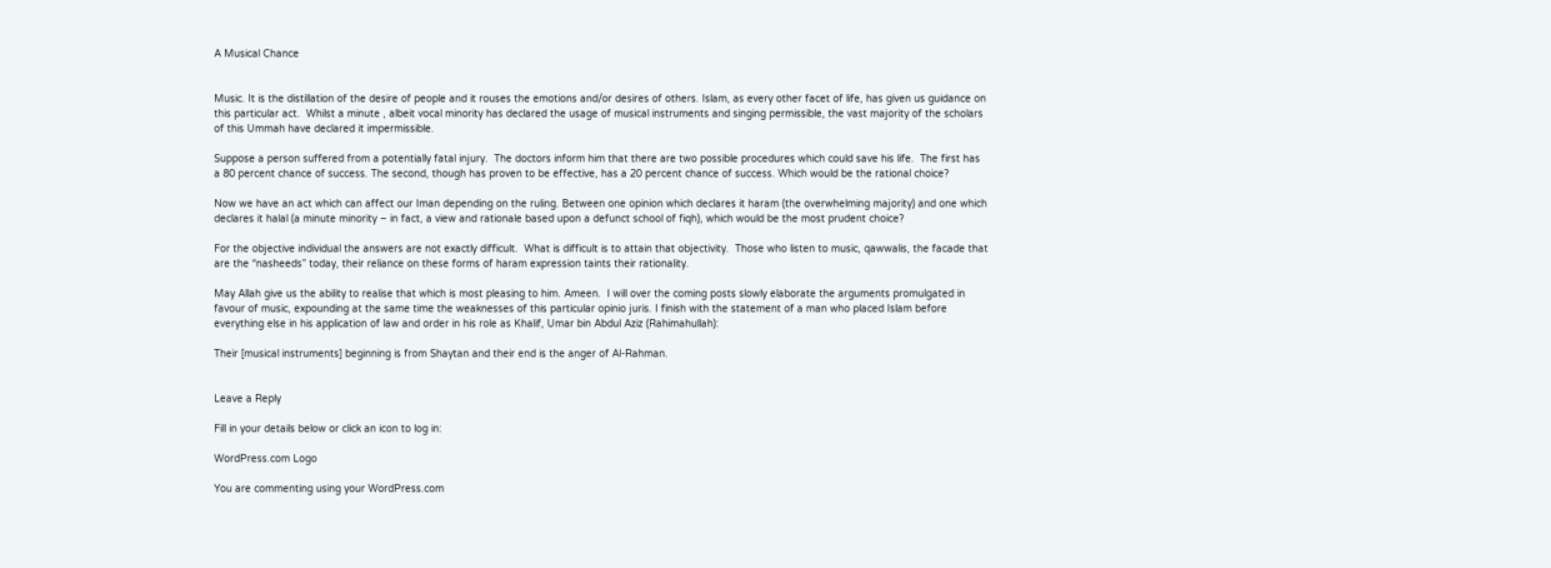A Musical Chance


Music. It is the distillation of the desire of people and it rouses the emotions and/or desires of others. Islam, as every other facet of life, has given us guidance on this particular act.  Whilst a minute , albeit vocal minority has declared the usage of musical instruments and singing permissible, the vast majority of the scholars of this Ummah have declared it impermissible.

Suppose a person suffered from a potentially fatal injury.  The doctors inform him that there are two possible procedures which could save his life.  The first has a 80 percent chance of success. The second, though has proven to be effective, has a 20 percent chance of success. Which would be the rational choice?

Now we have an act which can affect our Iman depending on the ruling. Between one opinion which declares it haram (the overwhelming majority) and one which declares it halal (a minute minority – in fact, a view and rationale based upon a defunct school of fiqh), which would be the most prudent choice?

For the objective individual the answers are not exactly difficult.  What is difficult is to attain that objectivity.  Those who listen to music, qawwalis, the facade that are the “nasheeds” today, their reliance on these forms of haram expression taints their rationality.

May Allah give us the ability to realise that which is most pleasing to him. Ameen.  I will over the coming posts slowly elaborate the arguments promulgated in favour of music, expounding at the same time the weaknesses of this particular opinio juris. I finish with the statement of a man who placed Islam before everything else in his application of law and order in his role as Khalif, Umar bin Abdul Aziz (Rahimahullah):

Their [musical instruments] beginning is from Shaytan and their end is the anger of Al-Rahman.


Leave a Reply

Fill in your details below or click an icon to log in:

WordPress.com Logo

You are commenting using your WordPress.com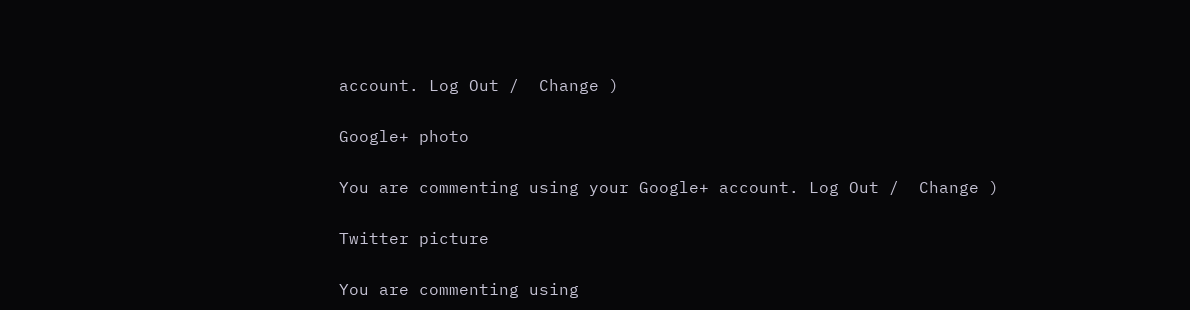account. Log Out /  Change )

Google+ photo

You are commenting using your Google+ account. Log Out /  Change )

Twitter picture

You are commenting using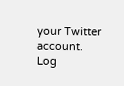your Twitter account. Log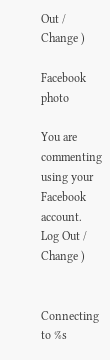Out /  Change )

Facebook photo

You are commenting using your Facebook account. Log Out /  Change )


Connecting to %s